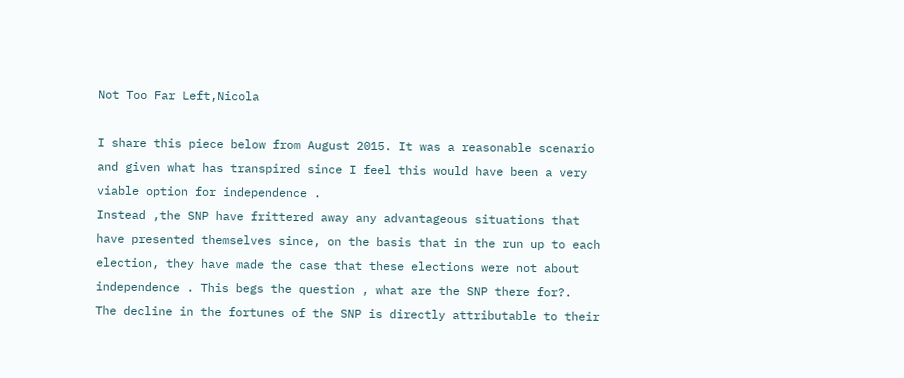Not Too Far Left,Nicola

I share this piece below from August 2015. It was a reasonable scenario and given what has transpired since I feel this would have been a very viable option for independence .
Instead ,the SNP have frittered away any advantageous situations that have presented themselves since, on the basis that in the run up to each election, they have made the case that these elections were not about independence . This begs the question , what are the SNP there for?.
The decline in the fortunes of the SNP is directly attributable to their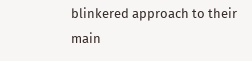blinkered approach to their main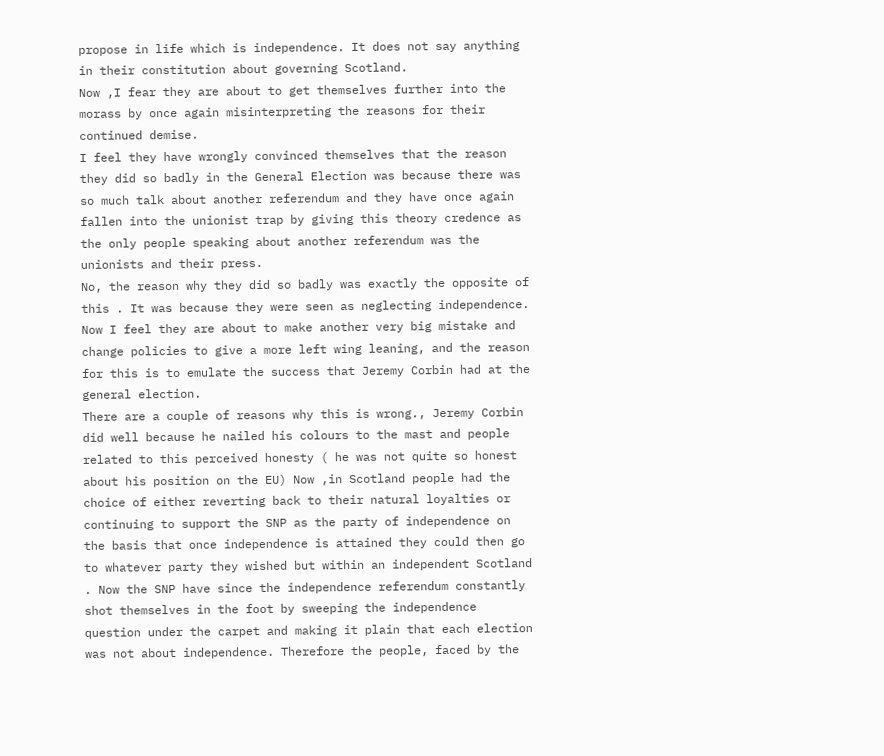propose in life which is independence. It does not say anything in their constitution about governing Scotland.
Now ,I fear they are about to get themselves further into the morass by once again misinterpreting the reasons for their continued demise.
I feel they have wrongly convinced themselves that the reason they did so badly in the General Election was because there was so much talk about another referendum and they have once again fallen into the unionist trap by giving this theory credence as the only people speaking about another referendum was the unionists and their press.
No, the reason why they did so badly was exactly the opposite of this . It was because they were seen as neglecting independence. Now I feel they are about to make another very big mistake and change policies to give a more left wing leaning, and the reason for this is to emulate the success that Jeremy Corbin had at the general election.
There are a couple of reasons why this is wrong., Jeremy Corbin did well because he nailed his colours to the mast and people related to this perceived honesty ( he was not quite so honest about his position on the EU) Now ,in Scotland people had the choice of either reverting back to their natural loyalties or continuing to support the SNP as the party of independence on the basis that once independence is attained they could then go to whatever party they wished but within an independent Scotland . Now the SNP have since the independence referendum constantly shot themselves in the foot by sweeping the independence question under the carpet and making it plain that each election was not about independence. Therefore the people, faced by the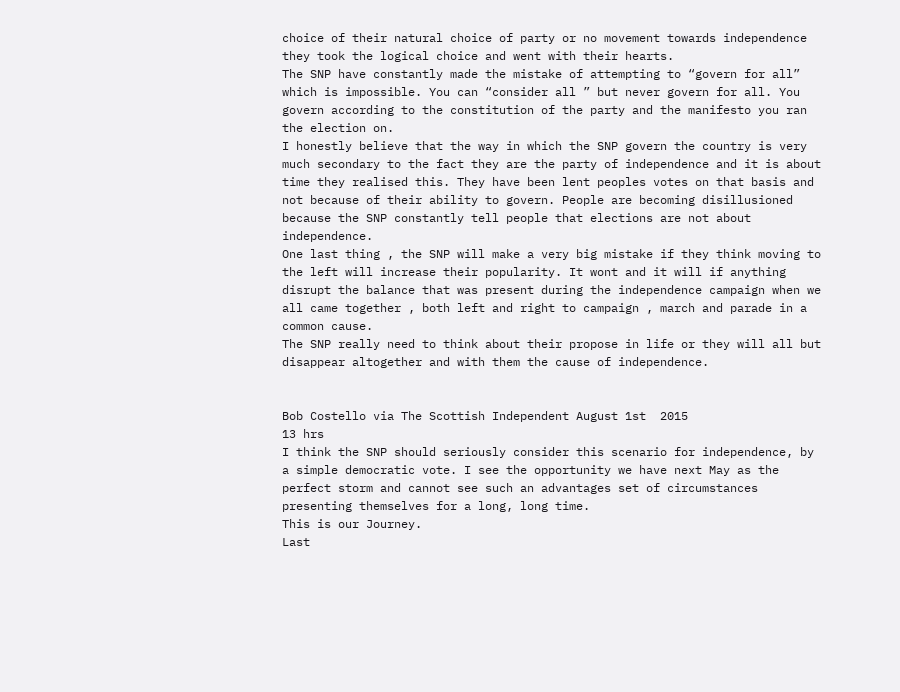choice of their natural choice of party or no movement towards independence they took the logical choice and went with their hearts.
The SNP have constantly made the mistake of attempting to “govern for all” which is impossible. You can “consider all ” but never govern for all. You govern according to the constitution of the party and the manifesto you ran the election on.
I honestly believe that the way in which the SNP govern the country is very much secondary to the fact they are the party of independence and it is about time they realised this. They have been lent peoples votes on that basis and not because of their ability to govern. People are becoming disillusioned because the SNP constantly tell people that elections are not about independence.
One last thing , the SNP will make a very big mistake if they think moving to the left will increase their popularity. It wont and it will if anything disrupt the balance that was present during the independence campaign when we all came together , both left and right to campaign , march and parade in a common cause.
The SNP really need to think about their propose in life or they will all but disappear altogether and with them the cause of independence.


Bob Costello via The Scottish Independent August 1st  2015
13 hrs
I think the SNP should seriously consider this scenario for independence, by a simple democratic vote. I see the opportunity we have next May as the perfect storm and cannot see such an advantages set of circumstances presenting themselves for a long, long time.
This is our Journey.
Last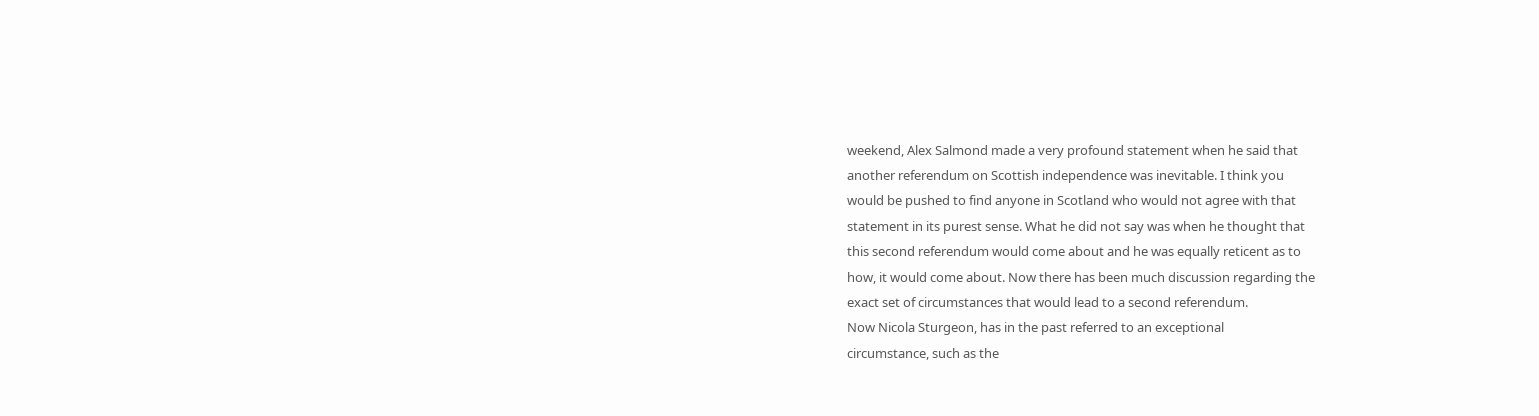weekend, Alex Salmond made a very profound statement when he said that
another referendum on Scottish independence was inevitable. I think you
would be pushed to find anyone in Scotland who would not agree with that
statement in its purest sense. What he did not say was when he thought that
this second referendum would come about and he was equally reticent as to
how, it would come about. Now there has been much discussion regarding the
exact set of circumstances that would lead to a second referendum.
Now Nicola Sturgeon, has in the past referred to an exceptional
circumstance, such as the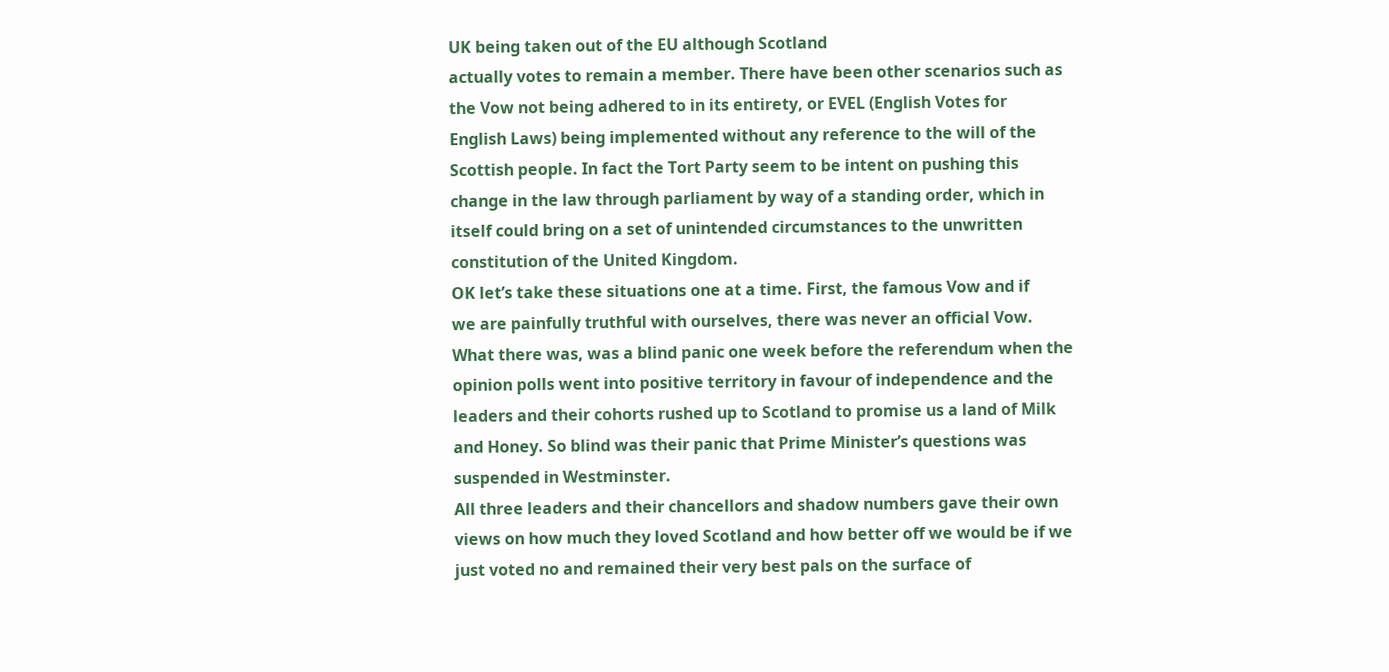UK being taken out of the EU although Scotland
actually votes to remain a member. There have been other scenarios such as
the Vow not being adhered to in its entirety, or EVEL (English Votes for
English Laws) being implemented without any reference to the will of the
Scottish people. In fact the Tort Party seem to be intent on pushing this
change in the law through parliament by way of a standing order, which in
itself could bring on a set of unintended circumstances to the unwritten
constitution of the United Kingdom.
OK let’s take these situations one at a time. First, the famous Vow and if
we are painfully truthful with ourselves, there was never an official Vow.
What there was, was a blind panic one week before the referendum when the
opinion polls went into positive territory in favour of independence and the
leaders and their cohorts rushed up to Scotland to promise us a land of Milk
and Honey. So blind was their panic that Prime Minister’s questions was
suspended in Westminster.
All three leaders and their chancellors and shadow numbers gave their own
views on how much they loved Scotland and how better off we would be if we
just voted no and remained their very best pals on the surface of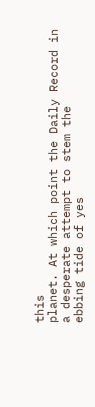this
planet. At which point the Daily Record in a desperate attempt to stem the
ebbing tide of yes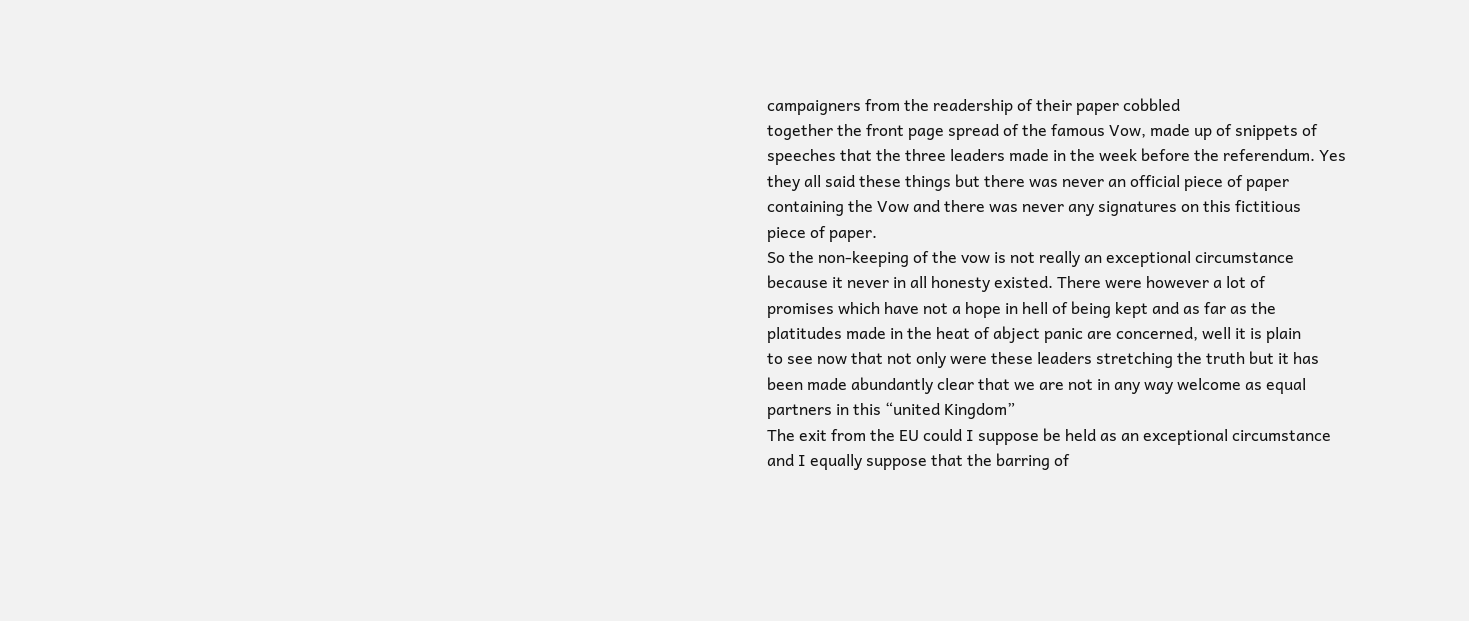campaigners from the readership of their paper cobbled
together the front page spread of the famous Vow, made up of snippets of
speeches that the three leaders made in the week before the referendum. Yes
they all said these things but there was never an official piece of paper
containing the Vow and there was never any signatures on this fictitious
piece of paper.
So the non-keeping of the vow is not really an exceptional circumstance
because it never in all honesty existed. There were however a lot of
promises which have not a hope in hell of being kept and as far as the
platitudes made in the heat of abject panic are concerned, well it is plain
to see now that not only were these leaders stretching the truth but it has
been made abundantly clear that we are not in any way welcome as equal
partners in this “united Kingdom”
The exit from the EU could I suppose be held as an exceptional circumstance
and I equally suppose that the barring of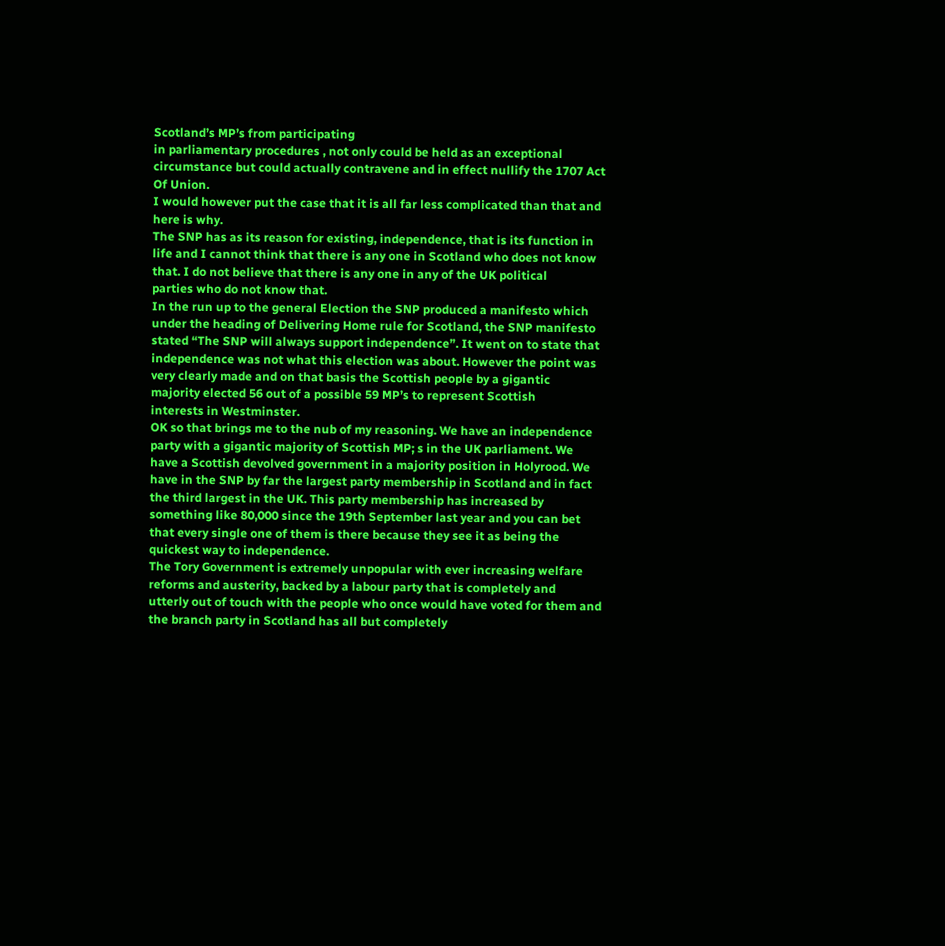Scotland’s MP’s from participating
in parliamentary procedures , not only could be held as an exceptional
circumstance but could actually contravene and in effect nullify the 1707 Act
Of Union.
I would however put the case that it is all far less complicated than that and
here is why.
The SNP has as its reason for existing, independence, that is its function in
life and I cannot think that there is any one in Scotland who does not know
that. I do not believe that there is any one in any of the UK political
parties who do not know that.
In the run up to the general Election the SNP produced a manifesto which
under the heading of Delivering Home rule for Scotland, the SNP manifesto
stated “The SNP will always support independence”. It went on to state that
independence was not what this election was about. However the point was
very clearly made and on that basis the Scottish people by a gigantic
majority elected 56 out of a possible 59 MP’s to represent Scottish
interests in Westminster.
OK so that brings me to the nub of my reasoning. We have an independence
party with a gigantic majority of Scottish MP; s in the UK parliament. We
have a Scottish devolved government in a majority position in Holyrood. We
have in the SNP by far the largest party membership in Scotland and in fact
the third largest in the UK. This party membership has increased by
something like 80,000 since the 19th September last year and you can bet
that every single one of them is there because they see it as being the
quickest way to independence.
The Tory Government is extremely unpopular with ever increasing welfare
reforms and austerity, backed by a labour party that is completely and
utterly out of touch with the people who once would have voted for them and
the branch party in Scotland has all but completely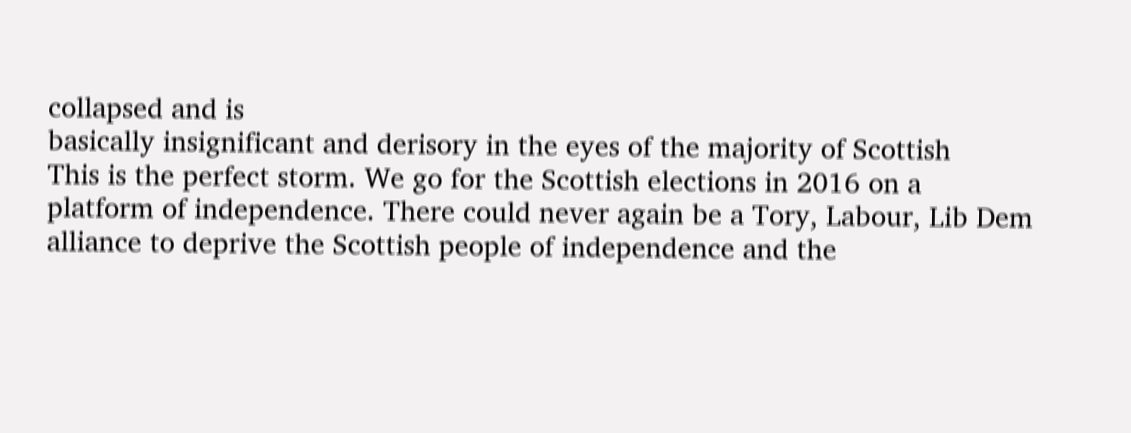collapsed and is
basically insignificant and derisory in the eyes of the majority of Scottish
This is the perfect storm. We go for the Scottish elections in 2016 on a
platform of independence. There could never again be a Tory, Labour, Lib Dem
alliance to deprive the Scottish people of independence and the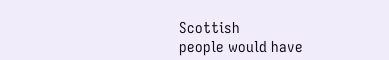Scottish
people would have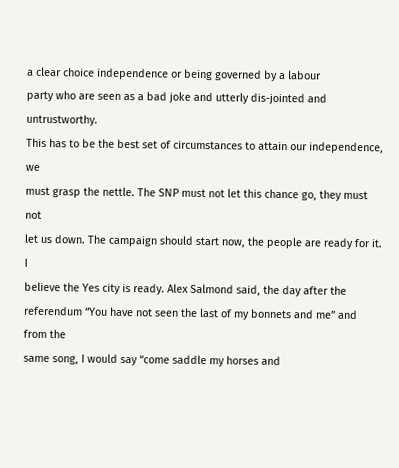a clear choice independence or being governed by a labour
party who are seen as a bad joke and utterly dis-jointed and untrustworthy.
This has to be the best set of circumstances to attain our independence, we
must grasp the nettle. The SNP must not let this chance go, they must not
let us down. The campaign should start now, the people are ready for it. I
believe the Yes city is ready. Alex Salmond said, the day after the
referendum “You have not seen the last of my bonnets and me” and from the
same song, I would say “come saddle my horses and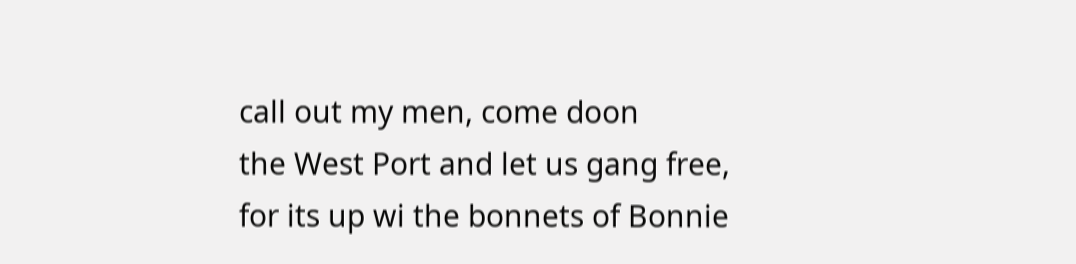call out my men, come doon
the West Port and let us gang free, for its up wi the bonnets of Bonnie